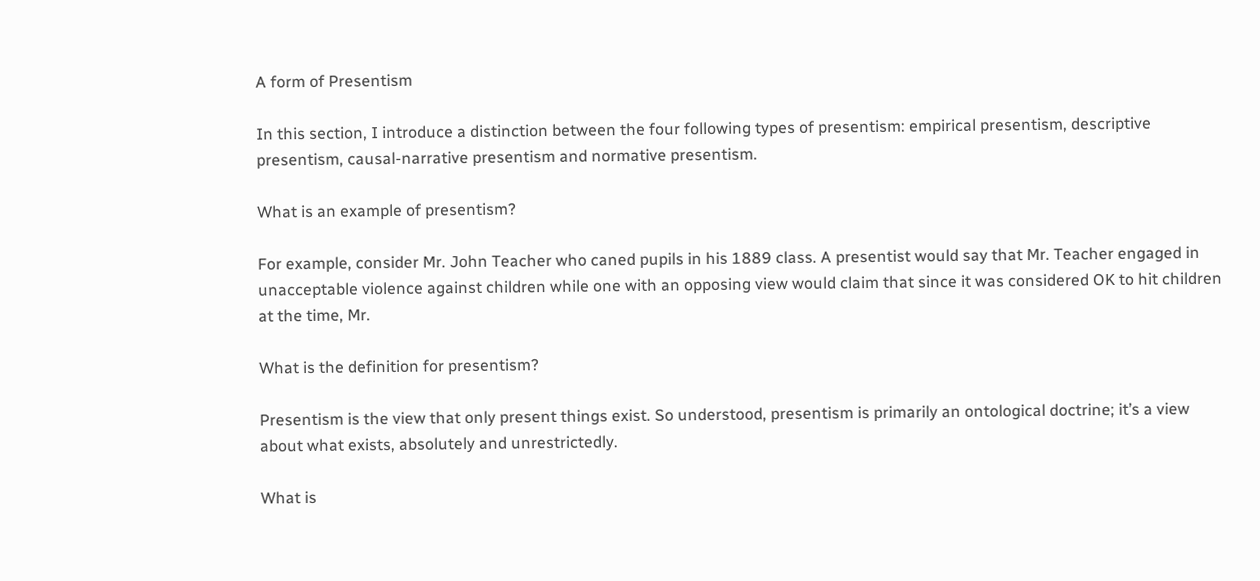A form of Presentism

In this section, I introduce a distinction between the four following types of presentism: empirical presentism, descriptive presentism, causal-narrative presentism and normative presentism.

What is an example of presentism?

For example, consider Mr. John Teacher who caned pupils in his 1889 class. A presentist would say that Mr. Teacher engaged in unacceptable violence against children while one with an opposing view would claim that since it was considered OK to hit children at the time, Mr.

What is the definition for presentism?

Presentism is the view that only present things exist. So understood, presentism is primarily an ontological doctrine; it’s a view about what exists, absolutely and unrestrictedly.

What is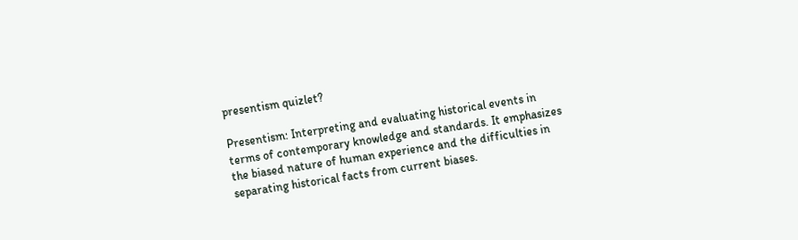presentism quizlet?

Presentism: Interpreting and evaluating historical events in terms of contemporary knowledge and standards. It emphasizes the biased nature of human experience and the difficulties in separating historical facts from current biases.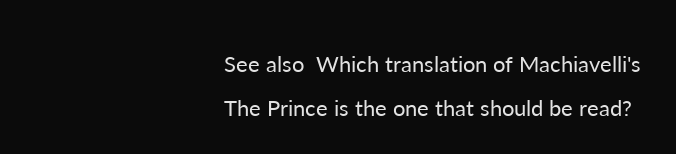See also  Which translation of Machiavelli's The Prince is the one that should be read?